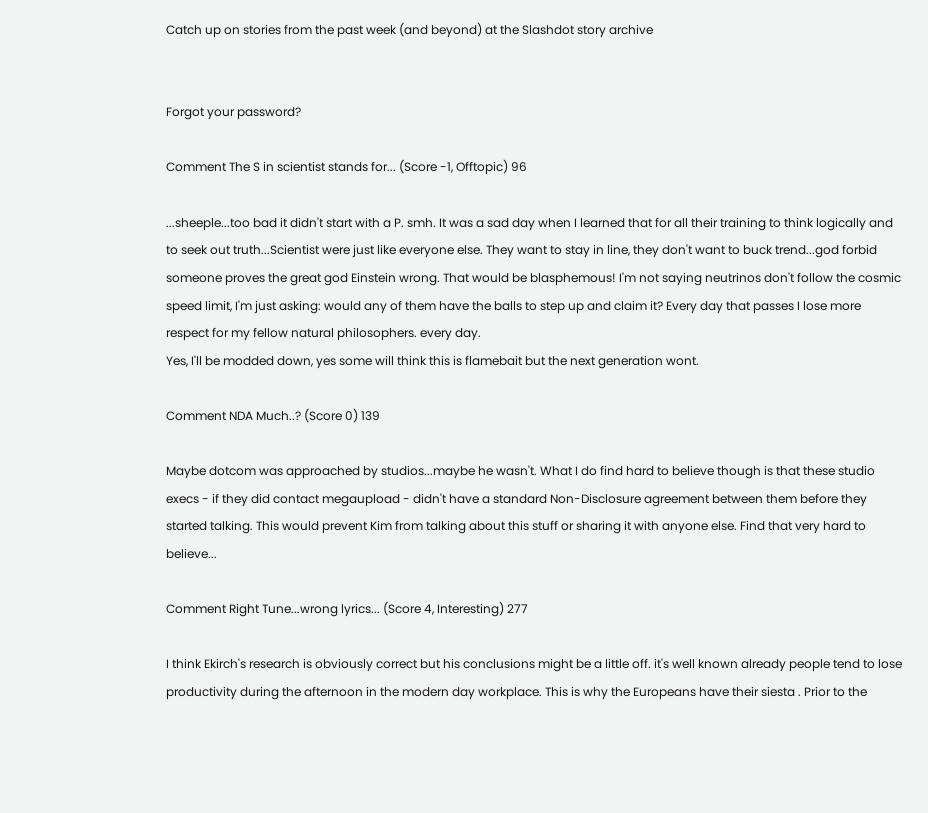Catch up on stories from the past week (and beyond) at the Slashdot story archive


Forgot your password?

Comment The S in scientist stands for... (Score -1, Offtopic) 96

...sheeple...too bad it didn't start with a P. smh. It was a sad day when I learned that for all their training to think logically and to seek out truth...Scientist were just like everyone else. They want to stay in line, they don't want to buck trend...god forbid someone proves the great god Einstein wrong. That would be blasphemous! I'm not saying neutrinos don't follow the cosmic speed limit, I'm just asking: would any of them have the balls to step up and claim it? Every day that passes I lose more respect for my fellow natural philosophers. every day.
Yes, I'll be modded down, yes some will think this is flamebait but the next generation wont.

Comment NDA Much..? (Score 0) 139

Maybe dotcom was approached by studios...maybe he wasn't. What I do find hard to believe though is that these studio execs - if they did contact megaupload - didn't have a standard Non-Disclosure agreement between them before they started talking. This would prevent Kim from talking about this stuff or sharing it with anyone else. Find that very hard to believe...

Comment Right Tune...wrong lyrics... (Score 4, Interesting) 277

I think Ekirch's research is obviously correct but his conclusions might be a little off. it's well known already people tend to lose productivity during the afternoon in the modern day workplace. This is why the Europeans have their siesta . Prior to the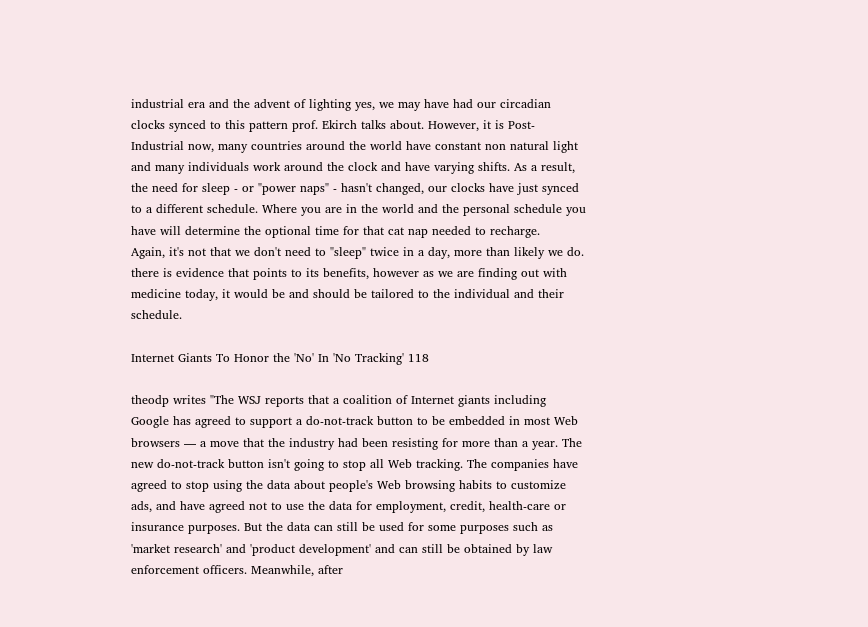industrial era and the advent of lighting yes, we may have had our circadian clocks synced to this pattern prof. Ekirch talks about. However, it is Post-Industrial now, many countries around the world have constant non natural light and many individuals work around the clock and have varying shifts. As a result, the need for sleep - or "power naps" - hasn't changed, our clocks have just synced to a different schedule. Where you are in the world and the personal schedule you have will determine the optional time for that cat nap needed to recharge.
Again, it's not that we don't need to "sleep" twice in a day, more than likely we do. there is evidence that points to its benefits, however as we are finding out with medicine today, it would be and should be tailored to the individual and their schedule.

Internet Giants To Honor the 'No' In 'No Tracking' 118

theodp writes "The WSJ reports that a coalition of Internet giants including Google has agreed to support a do-not-track button to be embedded in most Web browsers — a move that the industry had been resisting for more than a year. The new do-not-track button isn't going to stop all Web tracking. The companies have agreed to stop using the data about people's Web browsing habits to customize ads, and have agreed not to use the data for employment, credit, health-care or insurance purposes. But the data can still be used for some purposes such as 'market research' and 'product development' and can still be obtained by law enforcement officers. Meanwhile, after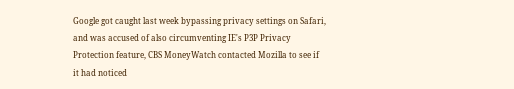Google got caught last week bypassing privacy settings on Safari, and was accused of also circumventing IE's P3P Privacy Protection feature, CBS MoneyWatch contacted Mozilla to see if it had noticed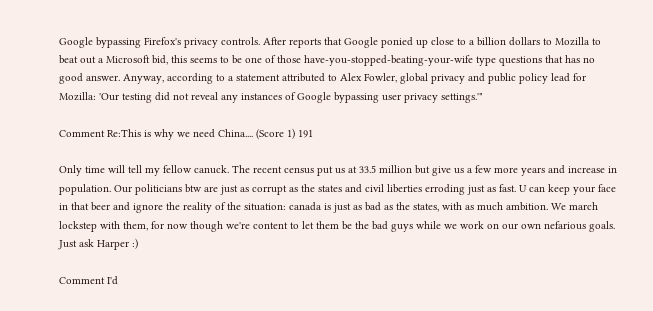Google bypassing Firefox's privacy controls. After reports that Google ponied up close to a billion dollars to Mozilla to beat out a Microsoft bid, this seems to be one of those have-you-stopped-beating-your-wife type questions that has no good answer. Anyway, according to a statement attributed to Alex Fowler, global privacy and public policy lead for Mozilla: 'Our testing did not reveal any instances of Google bypassing user privacy settings.'"

Comment Re:This is why we need China.... (Score 1) 191

Only time will tell my fellow canuck. The recent census put us at 33.5 million but give us a few more years and increase in population. Our politicians btw are just as corrupt as the states and civil liberties erroding just as fast. U can keep your face in that beer and ignore the reality of the situation: canada is just as bad as the states, with as much ambition. We march lockstep with them, for now though we're content to let them be the bad guys while we work on our own nefarious goals. Just ask Harper :)

Comment I'd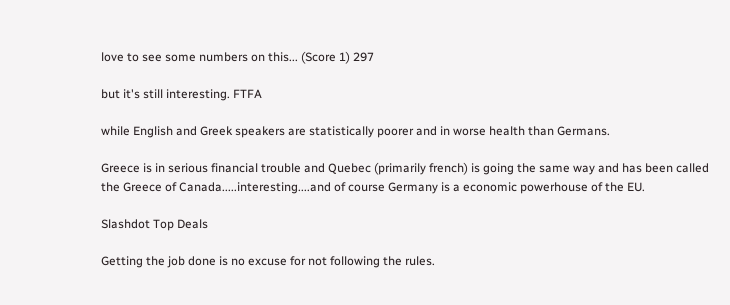love to see some numbers on this... (Score 1) 297

but it's still interesting. FTFA

while English and Greek speakers are statistically poorer and in worse health than Germans.

Greece is in serious financial trouble and Quebec (primarily french) is going the same way and has been called the Greece of Canada.....interesting....and of course Germany is a economic powerhouse of the EU.

Slashdot Top Deals

Getting the job done is no excuse for not following the rules.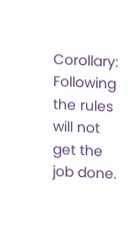Corollary: Following the rules will not get the job done.